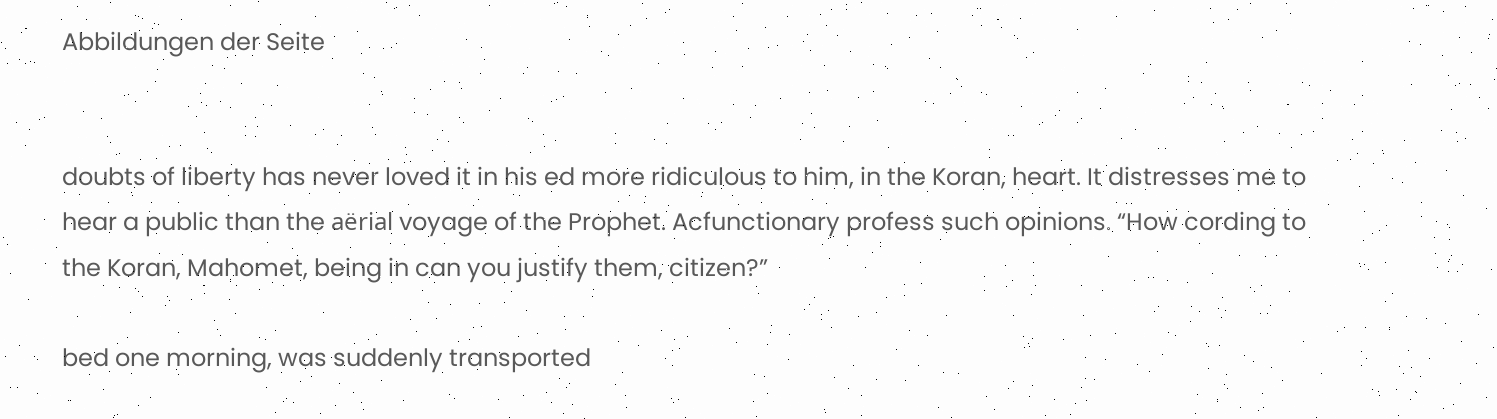Abbildungen der Seite


doubts of liberty has never loved it in his ed more ridiculous to him, in the Koran, heart. It distresses me to hear a public than the aërial voyage of the Prophet. Acfunctionary profess such opinions. “How cording to the Koran, Mahomet, being in can you justify them, citizen?”

bed one morning, was suddenly transported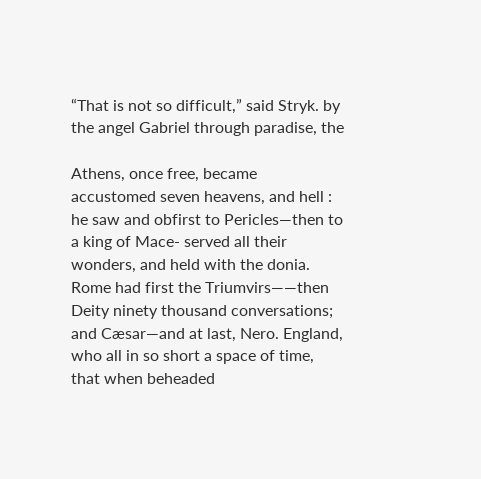“That is not so difficult,” said Stryk. by the angel Gabriel through paradise, the

Athens, once free, became accustomed seven heavens, and hell : he saw and obfirst to Pericles—then to a king of Mace- served all their wonders, and held with the donia. Rome had first the Triumvirs——then Deity ninety thousand conversations; and Cæsar—and at last, Nero. England, who all in so short a space of time, that when beheaded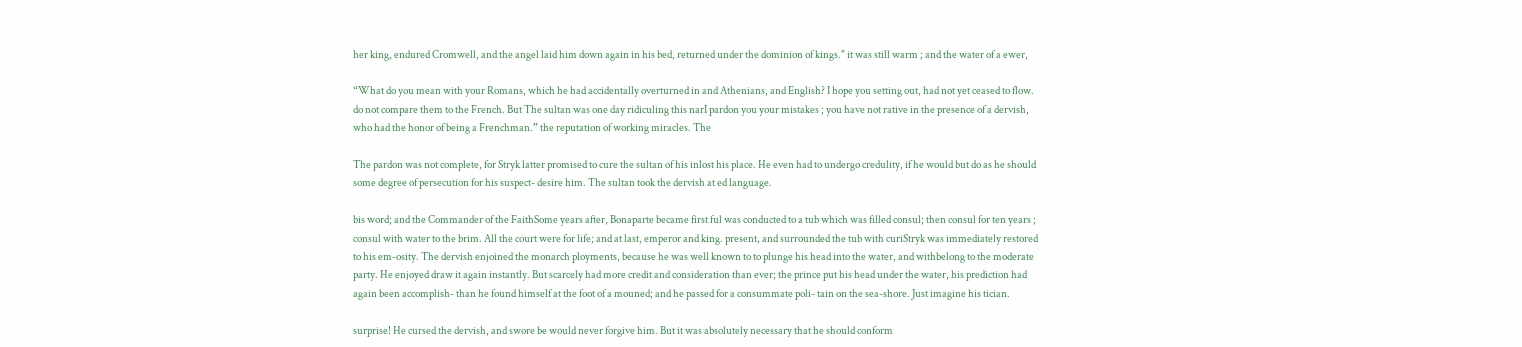her king, endured Cromwell, and the angel laid him down again in his bed, returned under the dominion of kings." it was still warm ; and the water of a ewer,

“What do you mean with your Romans, which he had accidentally overturned in and Athenians, and English? I hope you setting out, had not yet ceased to flow. do not compare them to the French. But The sultan was one day ridiculing this narI pardon you your mistakes ; you have not rative in the presence of a dervish, who had the honor of being a Frenchman.” the reputation of working miracles. The

The pardon was not complete, for Stryk latter promised to cure the sultan of his inlost his place. He even had to undergo credulity, if he would but do as he should some degree of persecution for his suspect- desire him. The sultan took the dervish at ed language.

bis word; and the Commander of the FaithSome years after, Bonaparte became first ful was conducted to a tub which was filled consul; then consul for ten years ; consul with water to the brim. All the court were for life; and at last, emperor and king. present, and surrounded the tub with curiStryk was immediately restored to his em-osity. The dervish enjoined the monarch ployments, because he was well known to to plunge his head into the water, and withbelong to the moderate party. He enjoyed draw it again instantly. But scarcely had more credit and consideration than ever; the prince put his head under the water, his prediction had again been accomplish- than he found himself at the foot of a mouned; and he passed for a consummate poli- tain on the sea-shore. Just imagine his tician.

surprise! He cursed the dervish, and swore be would never forgive him. But it was absolutely necessary that he should conform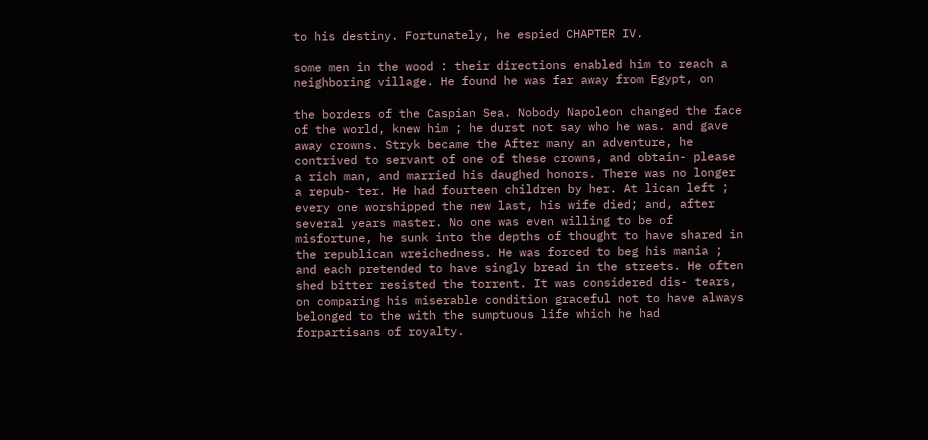to his destiny. Fortunately, he espied CHAPTER IV.

some men in the wood : their directions enabled him to reach a neighboring village. He found he was far away from Egypt, on

the borders of the Caspian Sea. Nobody Napoleon changed the face of the world, knew him ; he durst not say who he was. and gave away crowns. Stryk became the After many an adventure, he contrived to servant of one of these crowns, and obtain- please a rich man, and married his daughed honors. There was no longer a repub- ter. He had fourteen children by her. At lican left ; every one worshipped the new last, his wife died; and, after several years master. No one was even willing to be of misfortune, he sunk into the depths of thought to have shared in the republican wreichedness. He was forced to beg his mania ; and each pretended to have singly bread in the streets. He often shed bitter resisted the torrent. It was considered dis- tears, on comparing his miserable condition graceful not to have always belonged to the with the sumptuous life which he had forpartisans of royalty.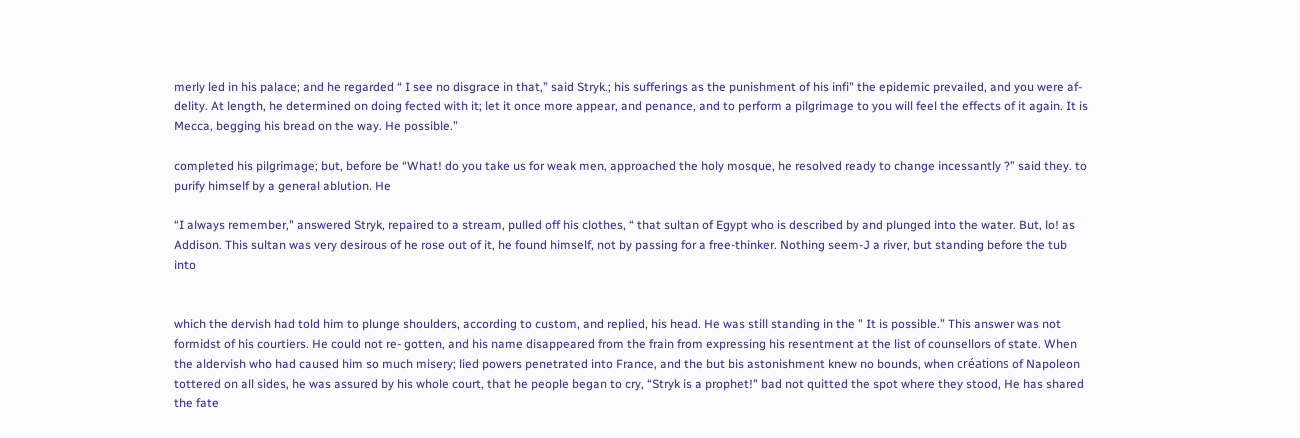merly led in his palace; and he regarded “ I see no disgrace in that,” said Stryk.; his sufferings as the punishment of his infi" the epidemic prevailed, and you were af- delity. At length, he determined on doing fected with it; let it once more appear, and penance, and to perform a pilgrimage to you will feel the effects of it again. It is Mecca, begging his bread on the way. He possible.”

completed his pilgrimage; but, before be “What! do you take us for weak men, approached the holy mosque, he resolved ready to change incessantly ?” said they. to purify himself by a general ablution. He

“I always remember," answered Stryk, repaired to a stream, pulled off his clothes, “ that sultan of Egypt who is described by and plunged into the water. But, lo! as Addison. This sultan was very desirous of he rose out of it, he found himself, not by passing for a free-thinker. Nothing seem-J a river, but standing before the tub into


which the dervish had told him to plunge shoulders, according to custom, and replied, his head. He was still standing in the " It is possible.” This answer was not formidst of his courtiers. He could not re- gotten, and his name disappeared from the frain from expressing his resentment at the list of counsellors of state. When the aldervish who had caused him so much misery; lied powers penetrated into France, and the but bis astonishment knew no bounds, when créations of Napoleon tottered on all sides, he was assured by his whole court, that he people began to cry, “Stryk is a prophet!" bad not quitted the spot where they stood, He has shared the fate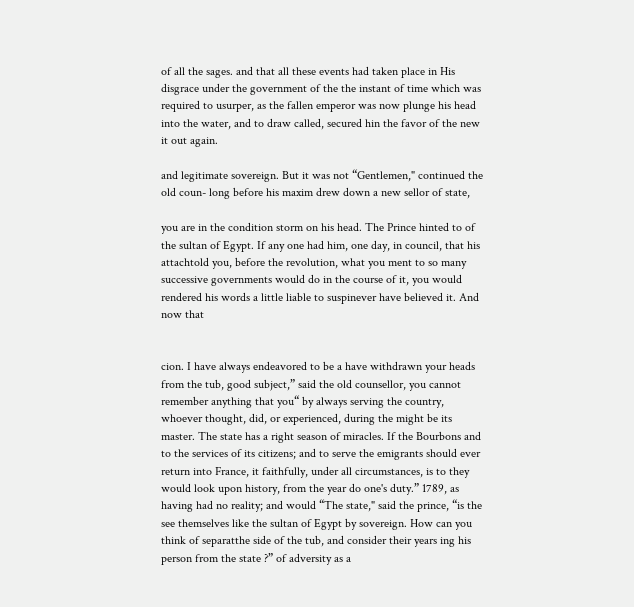of all the sages. and that all these events had taken place in His disgrace under the government of the the instant of time which was required to usurper, as the fallen emperor was now plunge his head into the water, and to draw called, secured hin the favor of the new it out again.

and legitimate sovereign. But it was not “Gentlemen," continued the old coun- long before his maxim drew down a new sellor of state,

you are in the condition storm on his head. The Prince hinted to of the sultan of Egypt. If any one had him, one day, in council, that his attachtold you, before the revolution, what you ment to so many successive governments would do in the course of it, you would rendered his words a little liable to suspinever have believed it. And now that


cion. I have always endeavored to be a have withdrawn your heads from the tub, good subject,” said the old counsellor, you cannot remember anything that you“ by always serving the country, whoever thought, did, or experienced, during the might be its master. The state has a right season of miracles. If the Bourbons and to the services of its citizens; and to serve the emigrants should ever return into France, it faithfully, under all circumstances, is to they would look upon history, from the year do one's duty.” 1789, as having had no reality; and would “The state," said the prince, “is the see themselves like the sultan of Egypt by sovereign. How can you think of separatthe side of the tub, and consider their years ing his person from the state ?” of adversity as a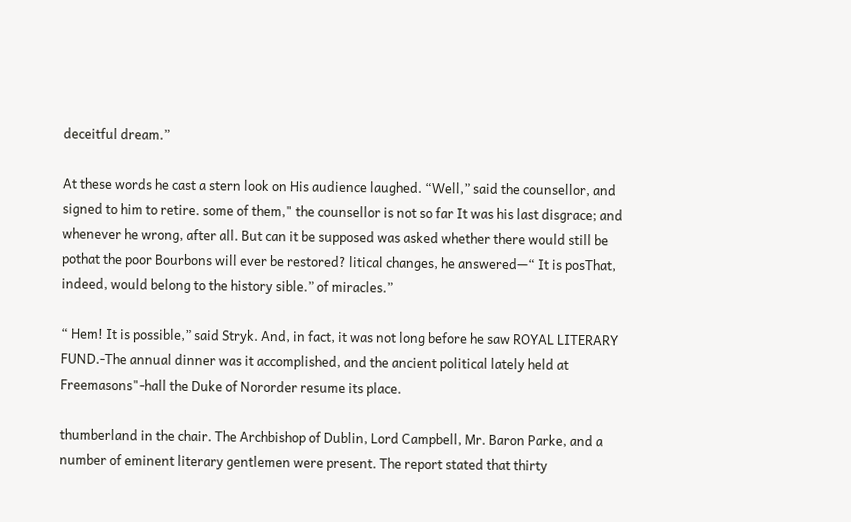deceitful dream.”

At these words he cast a stern look on His audience laughed. “Well,” said the counsellor, and signed to him to retire. some of them," the counsellor is not so far It was his last disgrace; and whenever he wrong, after all. But can it be supposed was asked whether there would still be pothat the poor Bourbons will ever be restored? litical changes, he answered—“ It is posThat, indeed, would belong to the history sible.” of miracles.”

“ Hem! It is possible,” said Stryk. And, in fact, it was not long before he saw ROYAL LITERARY FUND.-The annual dinner was it accomplished, and the ancient political lately held at Freemasons"-hall the Duke of Nororder resume its place.

thumberland in the chair. The Archbishop of Dublin, Lord Campbell, Mr. Baron Parke, and a number of eminent literary gentlemen were present. The report stated that thirty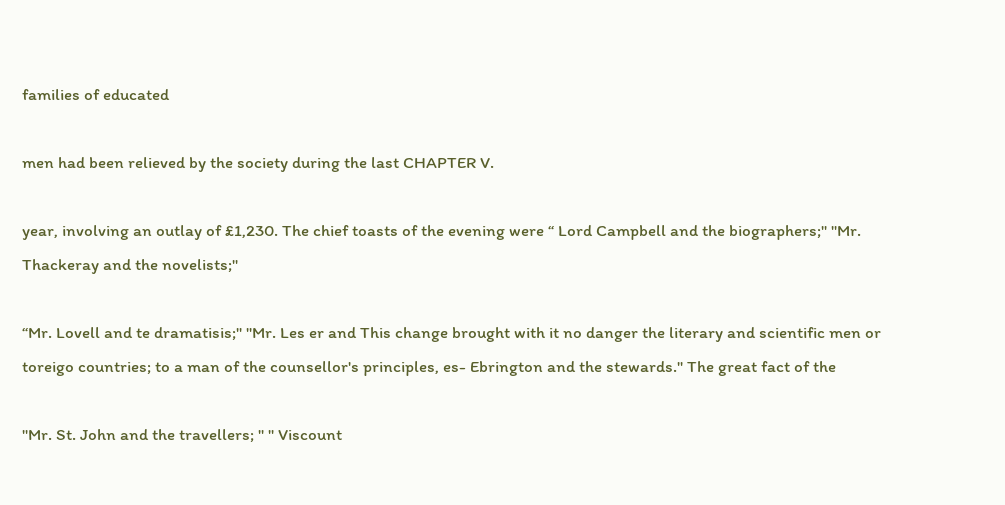families of educated

men had been relieved by the society during the last CHAPTER V.

year, involving an outlay of £1,230. The chief toasts of the evening were “ Lord Campbell and the biographers;" "Mr. Thackeray and the novelists;"

“Mr. Lovell and te dramatisis;" "Mr. Les er and This change brought with it no danger the literary and scientific men or toreigo countries; to a man of the counsellor's principles, es- Ebrington and the stewards." The great fact of the

"Mr. St. John and the travellers; " " Viscount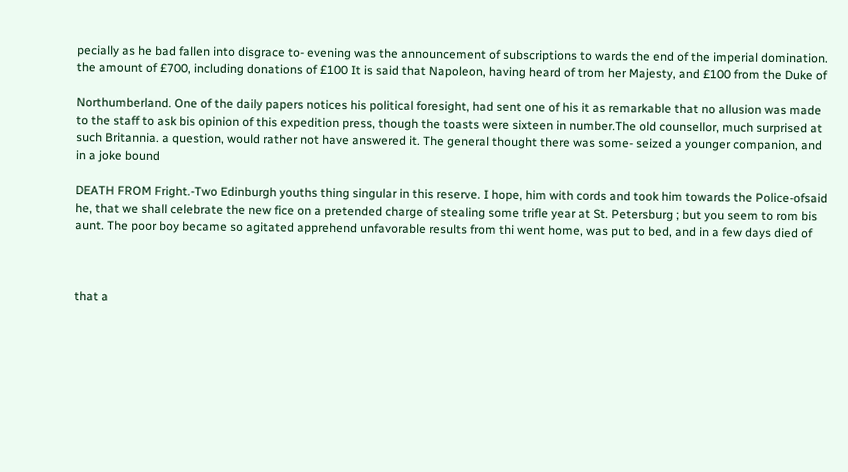pecially as he bad fallen into disgrace to- evening was the announcement of subscriptions to wards the end of the imperial domination. the amount of £700, including donations of £100 It is said that Napoleon, having heard of trom her Majesty, and £100 from the Duke of

Northumberland. One of the daily papers notices his political foresight, had sent one of his it as remarkable that no allusion was made to the staff to ask bis opinion of this expedition press, though the toasts were sixteen in number.The old counsellor, much surprised at such Britannia. a question, would rather not have answered it. The general thought there was some- seized a younger companion, and in a joke bound

DEATH FROM Fright.-Two Edinburgh youths thing singular in this reserve. I hope, him with cords and took him towards the Police-ofsaid he, that we shall celebrate the new fice on a pretended charge of stealing some trifle year at St. Petersburg ; but you seem to rom bis aunt. The poor boy became so agitated apprehend unfavorable results from thi went home, was put to bed, and in a few days died of



that a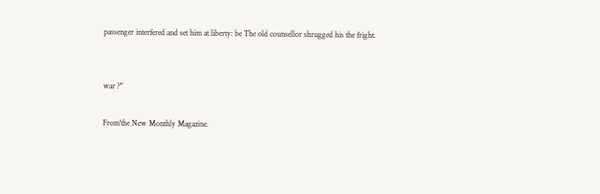passenger interfered and set him at liberty: be The old counsellor shrugged his the fright.


war ?"

From'the New Monthly Magazine.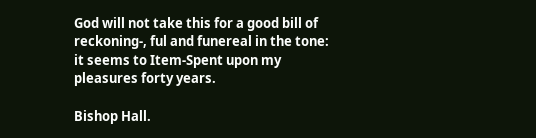God will not take this for a good bill of reckoning-, ful and funereal in the tone: it seems to Item-Spent upon my pleasures forty years.

Bishop Hall.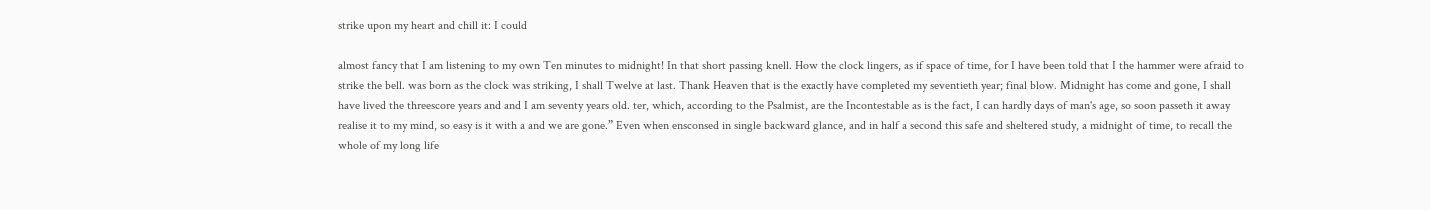strike upon my heart and chill it: I could

almost fancy that I am listening to my own Ten minutes to midnight! In that short passing knell. How the clock lingers, as if space of time, for I have been told that I the hammer were afraid to strike the bell. was born as the clock was striking, I shall Twelve at last. Thank Heaven that is the exactly have completed my seventieth year; final blow. Midnight has come and gone, I shall have lived the threescore years and and I am seventy years old. ter, which, according to the Psalmist, are the Incontestable as is the fact, I can hardly days of man's age, so soon passeth it away realise it to my mind, so easy is it with a and we are gone.” Even when ensconsed in single backward glance, and in half a second this safe and sheltered study, a midnight of time, to recall the whole of my long life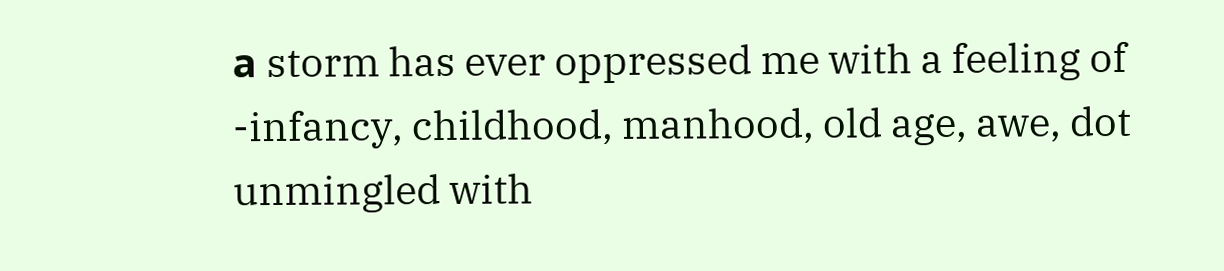а storm has ever oppressed me with a feeling of -infancy, childhood, manhood, old age, awe, dot unmingled with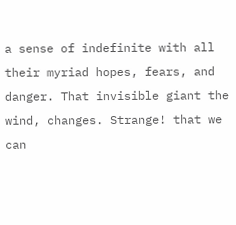a sense of indefinite with all their myriad hopes, fears, and danger. That invisible giant the wind, changes. Strange! that we can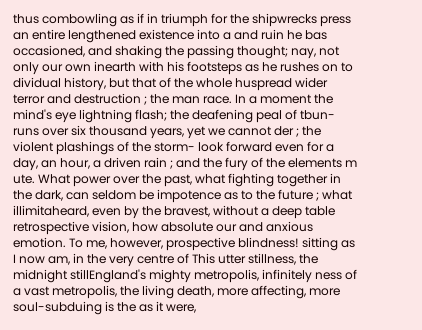thus combowling as if in triumph for the shipwrecks press an entire lengthened existence into a and ruin he bas occasioned, and shaking the passing thought; nay, not only our own inearth with his footsteps as he rushes on to dividual history, but that of the whole huspread wider terror and destruction ; the man race. In a moment the mind's eye lightning flash; the deafening peal of tbun- runs over six thousand years, yet we cannot der ; the violent plashings of the storm- look forward even for a day, an hour, a driven rain ; and the fury of the elements m ute. What power over the past, what fighting together in the dark, can seldom be impotence as to the future ; what illimitaheard, even by the bravest, without a deep table retrospective vision, how absolute our and anxious emotion. To me, however, prospective blindness! sitting as I now am, in the very centre of This utter stillness, the midnight stillEngland's mighty metropolis, infinitely ness of a vast metropolis, the living death, more affecting, more soul-subduing is the as it were,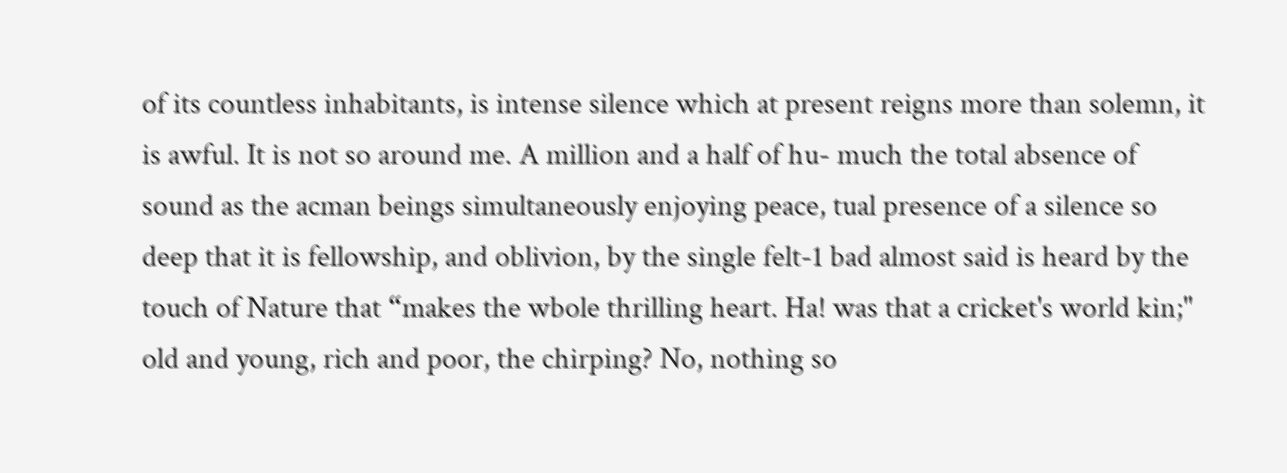of its countless inhabitants, is intense silence which at present reigns more than solemn, it is awful. It is not so around me. A million and a half of hu- much the total absence of sound as the acman beings simultaneously enjoying peace, tual presence of a silence so deep that it is fellowship, and oblivion, by the single felt-1 bad almost said is heard by the touch of Nature that “makes the wbole thrilling heart. Ha! was that a cricket's world kin;" old and young, rich and poor, the chirping? No, nothing so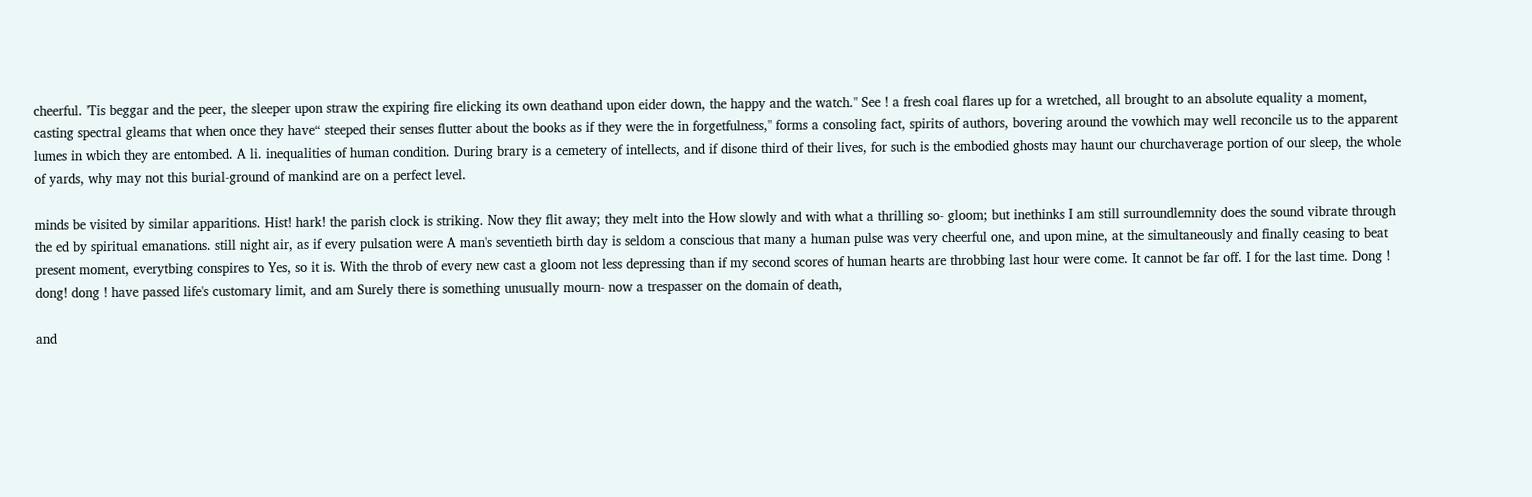cheerful. 'Tis beggar and the peer, the sleeper upon straw the expiring fire elicking its own deathand upon eider down, the happy and the watch." See ! a fresh coal flares up for a wretched, all brought to an absolute equality a moment, casting spectral gleams that when once they have“ steeped their senses flutter about the books as if they were the in forgetfulness," forms a consoling fact, spirits of authors, bovering around the vowhich may well reconcile us to the apparent lumes in wbich they are entombed. A li. inequalities of human condition. During brary is a cemetery of intellects, and if disone third of their lives, for such is the embodied ghosts may haunt our churchaverage portion of our sleep, the whole of yards, why may not this burial-ground of mankind are on a perfect level.

minds be visited by similar apparitions. Hist! hark! the parish clock is striking. Now they flit away; they melt into the How slowly and with what a thrilling so- gloom; but inethinks I am still surroundlemnity does the sound vibrate through the ed by spiritual emanations. still night air, as if every pulsation were A man's seventieth birth day is seldom a conscious that many a human pulse was very cheerful one, and upon mine, at the simultaneously and finally ceasing to beat present moment, everytbing conspires to Yes, so it is. With the throb of every new cast a gloom not less depressing than if my second scores of human hearts are throbbing last hour were come. It cannot be far off. I for the last time. Dong ! dong! dong ! have passed life's customary limit, and am Surely there is something unusually mourn- now a trespasser on the domain of death,

and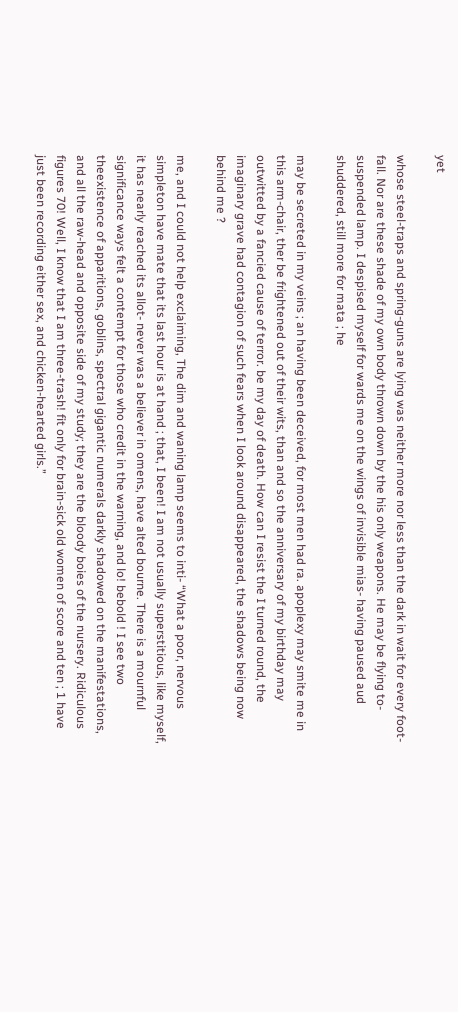yet

whose steel-traps and spring-guns are lying was neither more nor less than the dark in wait for every foot-fall. Nor are these shade of my own body thrown down by the his only weapons. He may be flying to- suspended lamp. I despised myself for wards me on the wings of invisible mias- having paused aud shuddered, still more for mata ; he

may be secreted in my veins ; an having been deceived, for most men had ra. apoplexy may smite me in this arm-chair, ther be frightened out of their wits, than and so the anniversary of my birthday may outwitted by a fancied cause of terror. be my day of death. How can I resist the I turned round, the imaginary grave had contagion of such fears when I look around disappeared, the shadows being now behind me ?

me, and I could not help exclaiming, The dim and waning lamp seems to inti- “What a poor, nervous simpleton have mate that its last hour is at hand ; that, I been! I am not usually superstitious, like myself, it has nearly reached its allot- never was a believer in omens, have alted bourne. There is a mournful significance ways felt a contempt for those who credit in the warning, and lo! bebold ! I see two theexistence of apparitions, goblins, spectral gigantic numerals darkly shadowed on the manifestations, and all the raw-head and opposite side of my study; they are the bloody boies of the nursery. Ridiculous figures 70! Well, I know that I am three-trash! fit only for brain-sick old women of score and ten ; 1 have just been recording either sex, and chicken-hearted girls.”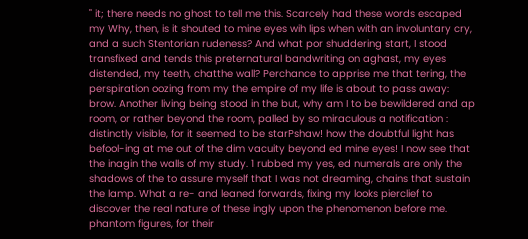" it; there needs no ghost to tell me this. Scarcely had these words escaped my Why, then, is it shouted to mine eyes wih lips when with an involuntary cry, and a such Stentorian rudeness? And what por shuddering start, I stood transfixed and tends this preternatural bandwriting on aghast, my eyes distended, my teeth, chatthe wall? Perchance to apprise me that tering, the perspiration oozing from my the empire of my life is about to pass away: brow. Another living being stood in the but, why am I to be bewildered and ap room, or rather beyond the room, palled by so miraculous a notification : distinctly visible, for it seemed to be starPshaw! how the doubtful light has befool-ing at me out of the dim vacuity beyond ed mine eyes! I now see that the inagin the walls of my study. 1 rubbed my yes, ed numerals are only the shadows of the to assure myself that I was not dreaming, chains that sustain the lamp. What a re- and leaned forwards, fixing my looks pierclief to discover the real nature of these ingly upon the phenomenon before me. phantom figures, for their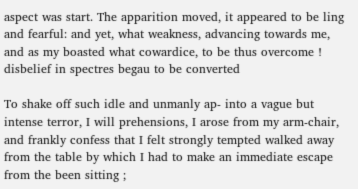aspect was start. The apparition moved, it appeared to be ling and fearful: and yet, what weakness, advancing towards me, and as my boasted what cowardice, to be thus overcome ! disbelief in spectres begau to be converted

To shake off such idle and unmanly ap- into a vague but intense terror, I will prehensions, I arose from my arm-chair, and frankly confess that I felt strongly tempted walked away from the table by which I had to make an immediate escape from the been sitting ;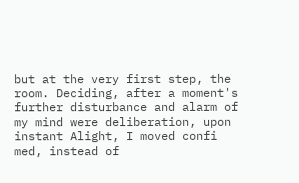but at the very first step, the room. Deciding, after a moment's further disturbance and alarm of my mind were deliberation, upon instant Alight, I moved confi med, instead of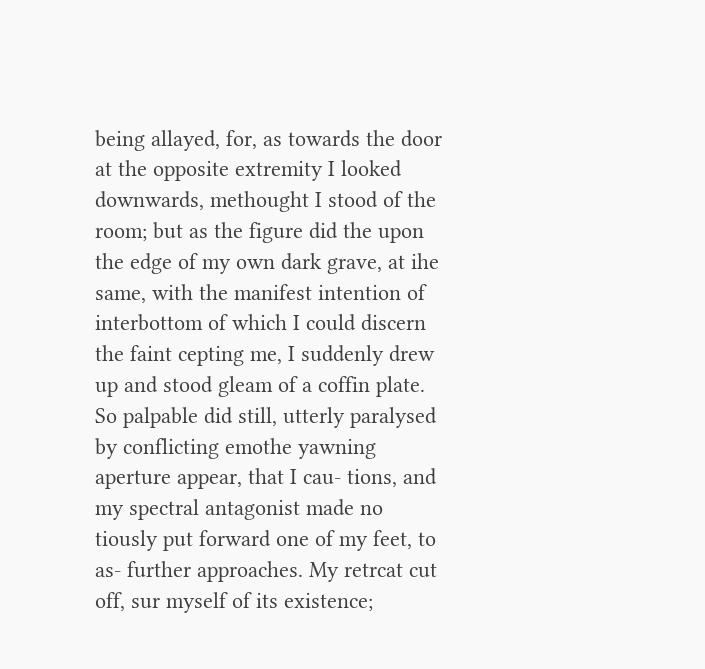being allayed, for, as towards the door at the opposite extremity I looked downwards, methought I stood of the room; but as the figure did the upon the edge of my own dark grave, at ihe same, with the manifest intention of interbottom of which I could discern the faint cepting me, I suddenly drew up and stood gleam of a coffin plate. So palpable did still, utterly paralysed by conflicting emothe yawning aperture appear, that I cau- tions, and my spectral antagonist made no tiously put forward one of my feet, to as- further approaches. My retrcat cut off, sur myself of its existence;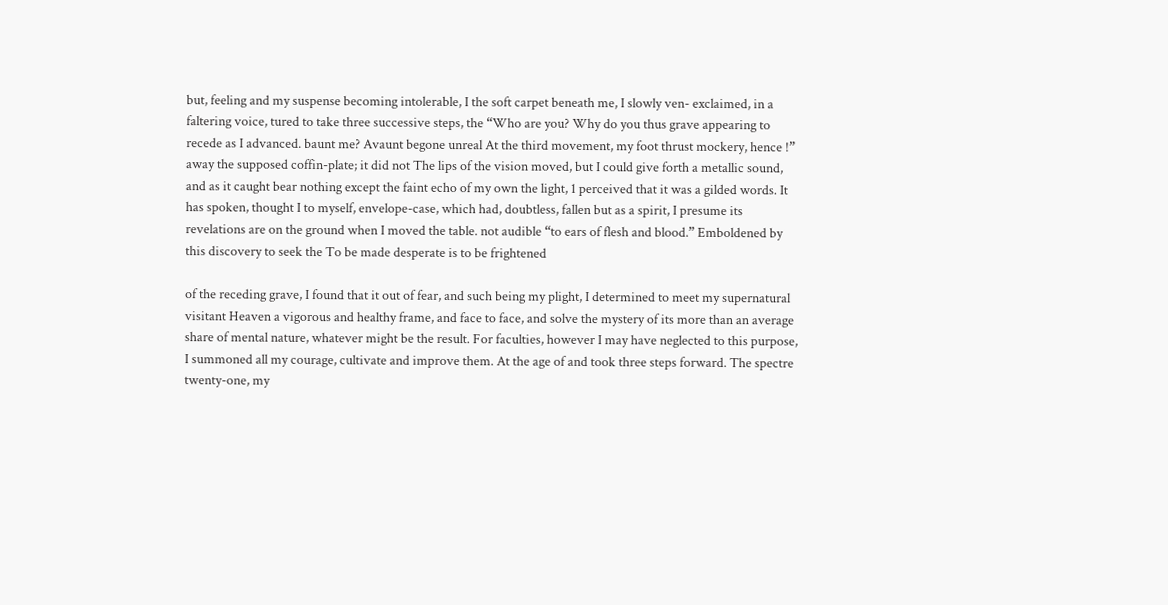but, feeling and my suspense becoming intolerable, I the soft carpet beneath me, I slowly ven- exclaimed, in a faltering voice, tured to take three successive steps, the “Who are you? Why do you thus grave appearing to recede as I advanced. baunt me? Avaunt begone unreal At the third movement, my foot thrust mockery, hence !” away the supposed coffin-plate; it did not The lips of the vision moved, but I could give forth a metallic sound, and as it caught bear nothing except the faint echo of my own the light, 1 perceived that it was a gilded words. It has spoken, thought I to myself, envelope-case, which had, doubtless, fallen but as a spirit, I presume its revelations are on the ground when I moved the table. not audible “to ears of flesh and blood.” Emboldened by this discovery to seek the To be made desperate is to be frightened

of the receding grave, I found that it out of fear, and such being my plight, I determined to meet my supernatural visitant Heaven a vigorous and healthy frame, and face to face, and solve the mystery of its more than an average share of mental nature, whatever might be the result. For faculties, however I may have neglected to this purpose, I summoned all my courage, cultivate and improve them. At the age of and took three steps forward. The spectre twenty-one, my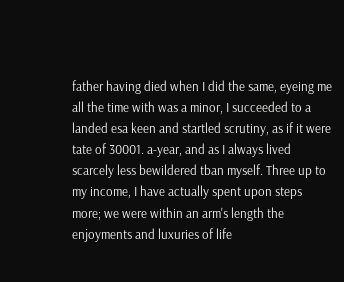father having died when I did the same, eyeing me all the time with was a minor, I succeeded to a landed esa keen and startled scrutiny, as if it were tate of 30001. a-year, and as I always lived scarcely less bewildered tban myself. Three up to my income, I have actually spent upon steps more; we were within an arm's length the enjoyments and luxuries of life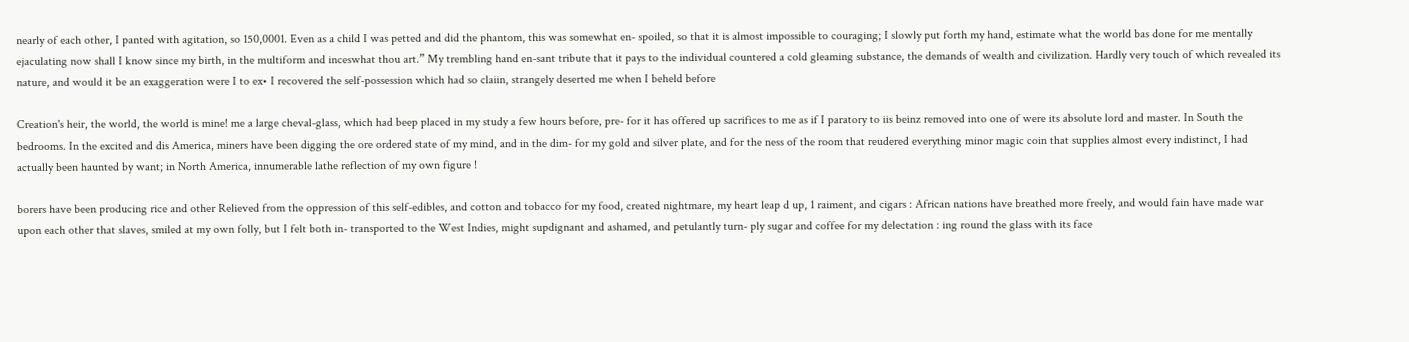nearly of each other, I panted with agitation, so 150,0001. Even as a child I was petted and did the phantom, this was somewhat en- spoiled, so that it is almost impossible to couraging; I slowly put forth my hand, estimate what the world bas done for me mentally ejaculating now shall I know since my birth, in the multiform and inceswhat thou art.” My trembling hand en-sant tribute that it pays to the individual countered a cold gleaming substance, the demands of wealth and civilization. Hardly very touch of which revealed its nature, and would it be an exaggeration were I to ex• I recovered the self-possession which had so claiin, strangely deserted me when I beheld before

Creation's heir, the world, the world is mine! me a large cheval-glass, which had beep placed in my study a few hours before, pre- for it has offered up sacrifices to me as if I paratory to iis beinz removed into one of were its absolute lord and master. In South the bedrooms. In the excited and dis America, miners have been digging the ore ordered state of my mind, and in the dim- for my gold and silver plate, and for the ness of the room that reudered everything minor magic coin that supplies almost every indistinct, I had actually been haunted by want; in North America, innumerable lathe reflection of my own figure !

borers have been producing rice and other Relieved from the oppression of this self-edibles, and cotton and tobacco for my food, created nightmare, my heart leap d up, 1 raiment, and cigars : African nations have breathed more freely, and would fain have made war upon each other that slaves, smiled at my own folly, but I felt both in- transported to the West Indies, might supdignant and ashamed, and petulantly turn- ply sugar and coffee for my delectation : ing round the glass with its face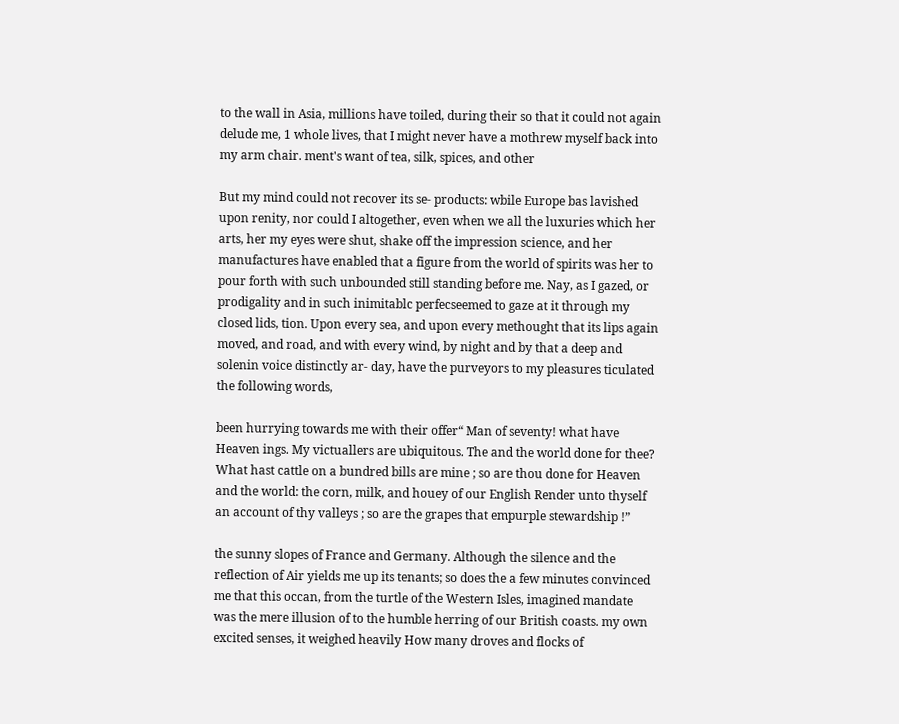to the wall in Asia, millions have toiled, during their so that it could not again delude me, 1 whole lives, that I might never have a mothrew myself back into my arm chair. ment's want of tea, silk, spices, and other

But my mind could not recover its se- products: wbile Europe bas lavished upon renity, nor could I altogether, even when we all the luxuries which her arts, her my eyes were shut, shake off the impression science, and her manufactures have enabled that a figure from the world of spirits was her to pour forth with such unbounded still standing before me. Nay, as I gazed, or prodigality and in such inimitablc perfecseemed to gaze at it through my closed lids, tion. Upon every sea, and upon every methought that its lips again moved, and road, and with every wind, by night and by that a deep and solenin voice distinctly ar- day, have the purveyors to my pleasures ticulated the following words,

been hurrying towards me with their offer“ Man of seventy! what have Heaven ings. My victuallers are ubiquitous. The and the world done for thee? What hast cattle on a bundred bills are mine ; so are thou done for Heaven and the world: the corn, milk, and houey of our English Render unto thyself an account of thy valleys ; so are the grapes that empurple stewardship !”

the sunny slopes of France and Germany. Although the silence and the reflection of Air yields me up its tenants; so does the a few minutes convinced me that this occan, from the turtle of the Western Isles, imagined mandate was the mere illusion of to the humble herring of our British coasts. my own excited senses, it weighed heavily How many droves and flocks of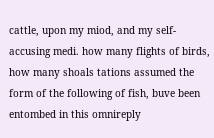cattle, upon my miod, and my self-accusing medi. how many flights of birds, how many shoals tations assumed the form of the following of fish, buve been entombed in this omnireply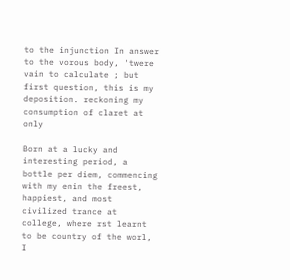to the injunction In answer to the vorous body, 'twere vain to calculate ; but first question, this is my deposition. reckoning my consumption of claret at only

Born at a lucky and interesting period, a bottle per diem, commencing with my enin the freest, happiest, and most civilized trance at college, where rst learnt to be country of the worl, I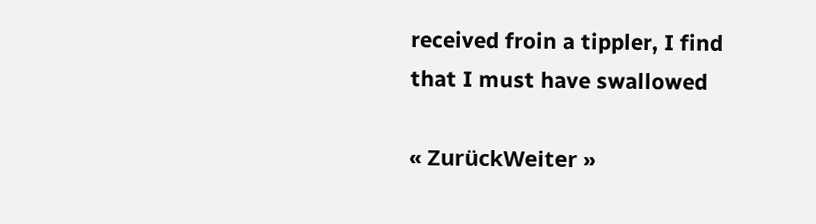received froin a tippler, I find that I must have swallowed

« ZurückWeiter »